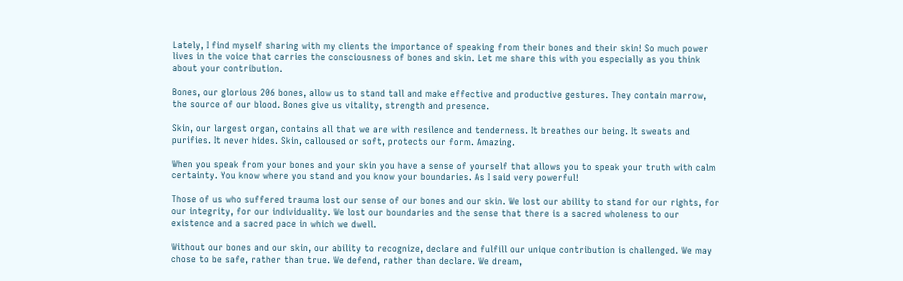Lately, I find myself sharing with my clients the importance of speaking from their bones and their skin! So much power lives in the voice that carries the consciousness of bones and skin. Let me share this with you especially as you think about your contribution.

Bones, our glorious 206 bones, allow us to stand tall and make effective and productive gestures. They contain marrow, the source of our blood. Bones give us vitality, strength and presence.

Skin, our largest organ, contains all that we are with resilence and tenderness. It breathes our being. It sweats and purifies. It never hides. Skin, calloused or soft, protects our form. Amazing.

When you speak from your bones and your skin you have a sense of yourself that allows you to speak your truth with calm certainty. You know where you stand and you know your boundaries. As I said very powerful!

Those of us who suffered trauma lost our sense of our bones and our skin. We lost our ability to stand for our rights, for our integrity, for our individuality. We lost our boundaries and the sense that there is a sacred wholeness to our existence and a sacred pace in which we dwell.

Without our bones and our skin, our ability to recognize, declare and fulfill our unique contribution is challenged. We may chose to be safe, rather than true. We defend, rather than declare. We dream,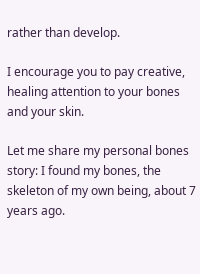rather than develop.

I encourage you to pay creative, healing attention to your bones and your skin.

Let me share my personal bones story: I found my bones, the skeleton of my own being, about 7 years ago.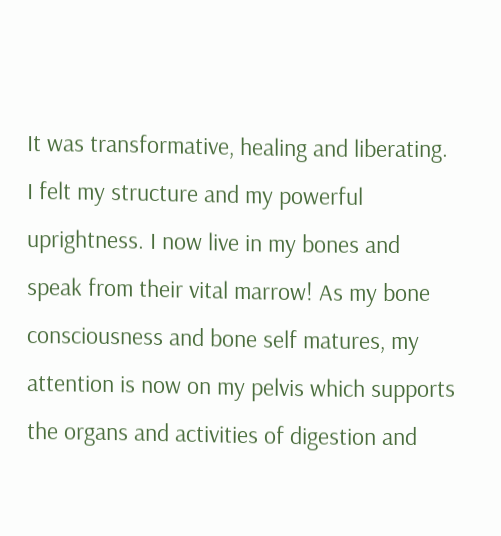It was transformative, healing and liberating. I felt my structure and my powerful uprightness. I now live in my bones and speak from their vital marrow! As my bone consciousness and bone self matures, my attention is now on my pelvis which supports the organs and activities of digestion and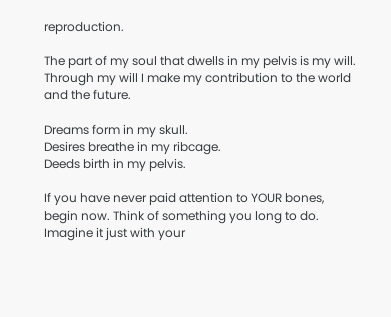reproduction.

The part of my soul that dwells in my pelvis is my will. Through my will I make my contribution to the world and the future.

Dreams form in my skull.
Desires breathe in my ribcage.
Deeds birth in my pelvis.

If you have never paid attention to YOUR bones, begin now. Think of something you long to do. Imagine it just with your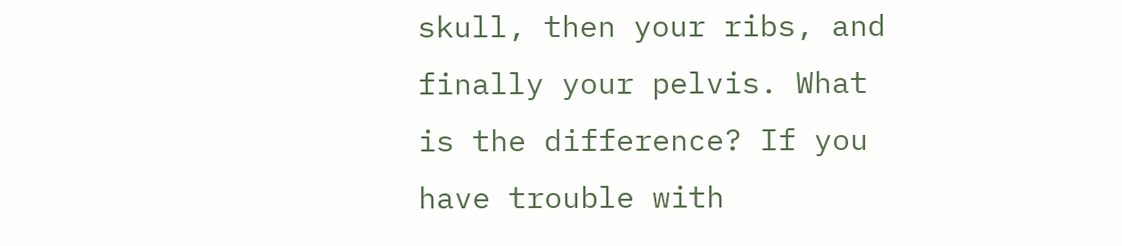skull, then your ribs, and finally your pelvis. What is the difference? If you have trouble with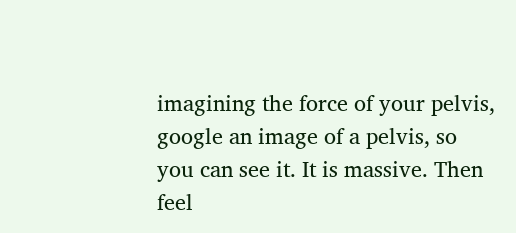imagining the force of your pelvis, google an image of a pelvis, so you can see it. It is massive. Then feel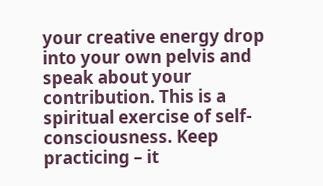your creative energy drop into your own pelvis and speak about your contribution. This is a spiritual exercise of self-consciousness. Keep practicing – it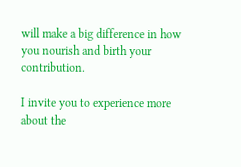will make a big difference in how you nourish and birth your contribution.

I invite you to experience more about the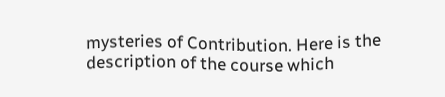mysteries of Contribution. Here is the description of the course which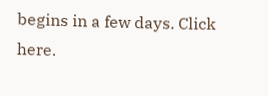begins in a few days. Click here.